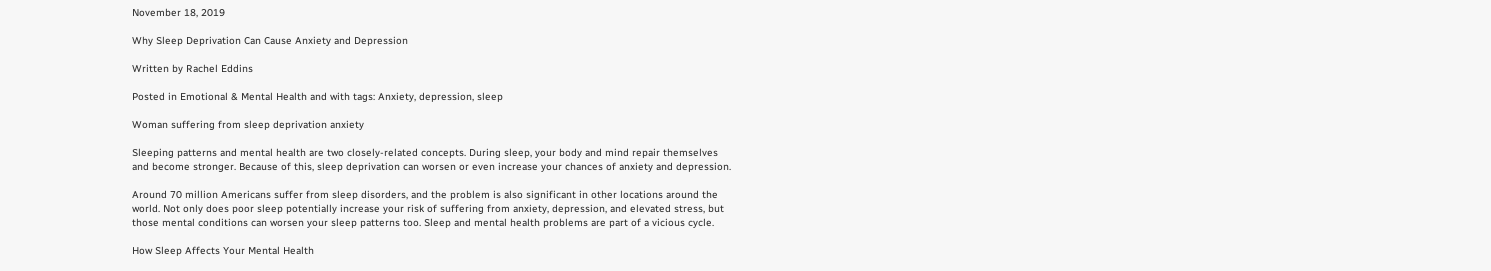November 18, 2019

Why Sleep Deprivation Can Cause Anxiety and Depression

Written by Rachel Eddins

Posted in Emotional & Mental Health and with tags: Anxiety, depression, sleep

Woman suffering from sleep deprivation anxiety

Sleeping patterns and mental health are two closely-related concepts. During sleep, your body and mind repair themselves and become stronger. Because of this, sleep deprivation can worsen or even increase your chances of anxiety and depression.

Around 70 million Americans suffer from sleep disorders, and the problem is also significant in other locations around the world. Not only does poor sleep potentially increase your risk of suffering from anxiety, depression, and elevated stress, but those mental conditions can worsen your sleep patterns too. Sleep and mental health problems are part of a vicious cycle.

How Sleep Affects Your Mental Health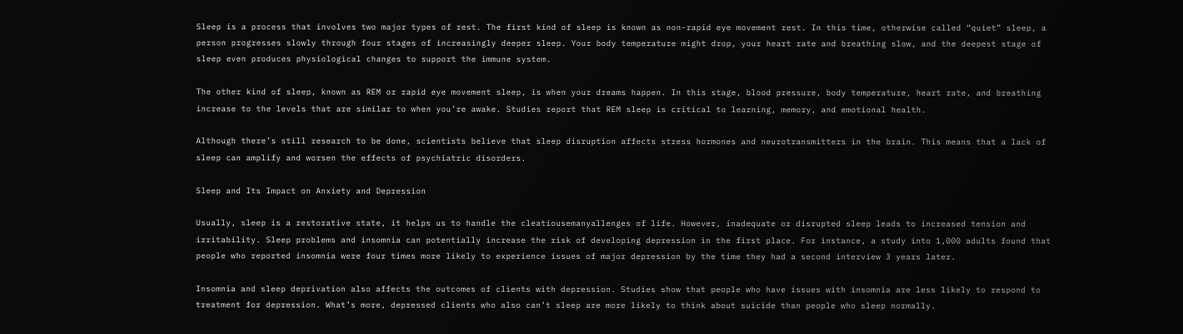Sleep is a process that involves two major types of rest. The first kind of sleep is known as non-rapid eye movement rest. In this time, otherwise called “quiet” sleep, a person progresses slowly through four stages of increasingly deeper sleep. Your body temperature might drop, your heart rate and breathing slow, and the deepest stage of sleep even produces physiological changes to support the immune system.

The other kind of sleep, known as REM or rapid eye movement sleep, is when your dreams happen. In this stage, blood pressure, body temperature, heart rate, and breathing increase to the levels that are similar to when you’re awake. Studies report that REM sleep is critical to learning, memory, and emotional health.

Although there’s still research to be done, scientists believe that sleep disruption affects stress hormones and neurotransmitters in the brain. This means that a lack of sleep can amplify and worsen the effects of psychiatric disorders.

Sleep and Its Impact on Anxiety and Depression

Usually, sleep is a restorative state, it helps us to handle the cleatiousemanyallenges of life. However, inadequate or disrupted sleep leads to increased tension and irritability. Sleep problems and insomnia can potentially increase the risk of developing depression in the first place. For instance, a study into 1,000 adults found that people who reported insomnia were four times more likely to experience issues of major depression by the time they had a second interview 3 years later.

Insomnia and sleep deprivation also affects the outcomes of clients with depression. Studies show that people who have issues with insomnia are less likely to respond to treatment for depression. What’s more, depressed clients who also can’t sleep are more likely to think about suicide than people who sleep normally.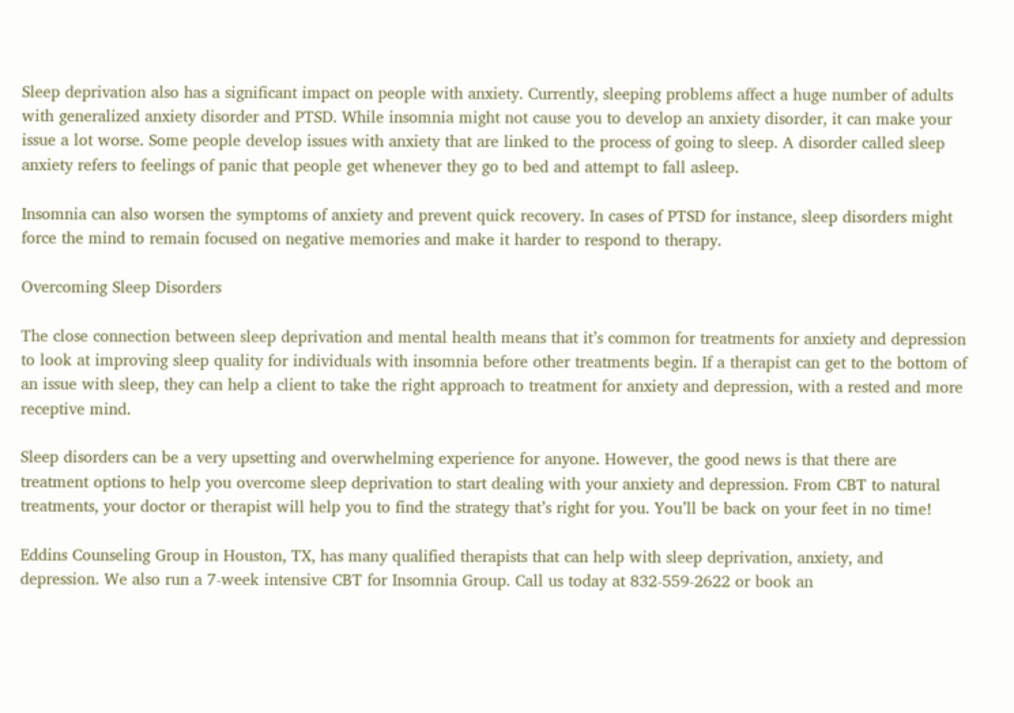Sleep deprivation also has a significant impact on people with anxiety. Currently, sleeping problems affect a huge number of adults with generalized anxiety disorder and PTSD. While insomnia might not cause you to develop an anxiety disorder, it can make your issue a lot worse. Some people develop issues with anxiety that are linked to the process of going to sleep. A disorder called sleep anxiety refers to feelings of panic that people get whenever they go to bed and attempt to fall asleep.

Insomnia can also worsen the symptoms of anxiety and prevent quick recovery. In cases of PTSD for instance, sleep disorders might force the mind to remain focused on negative memories and make it harder to respond to therapy.

Overcoming Sleep Disorders

The close connection between sleep deprivation and mental health means that it’s common for treatments for anxiety and depression to look at improving sleep quality for individuals with insomnia before other treatments begin. If a therapist can get to the bottom of an issue with sleep, they can help a client to take the right approach to treatment for anxiety and depression, with a rested and more receptive mind.

Sleep disorders can be a very upsetting and overwhelming experience for anyone. However, the good news is that there are treatment options to help you overcome sleep deprivation to start dealing with your anxiety and depression. From CBT to natural treatments, your doctor or therapist will help you to find the strategy that’s right for you. You’ll be back on your feet in no time!

Eddins Counseling Group in Houston, TX, has many qualified therapists that can help with sleep deprivation, anxiety, and depression. We also run a 7-week intensive CBT for Insomnia Group. Call us today at 832-559-2622 or book an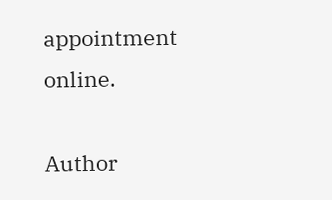appointment online.

Author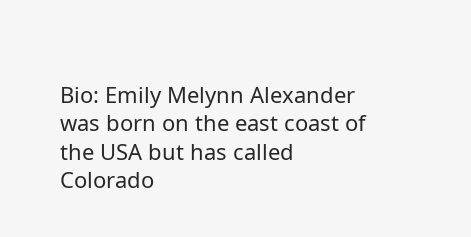Bio: Emily Melynn Alexander was born on the east coast of the USA but has called Colorado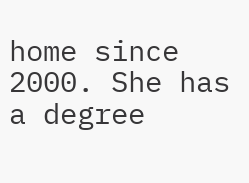home since 2000. She has a degree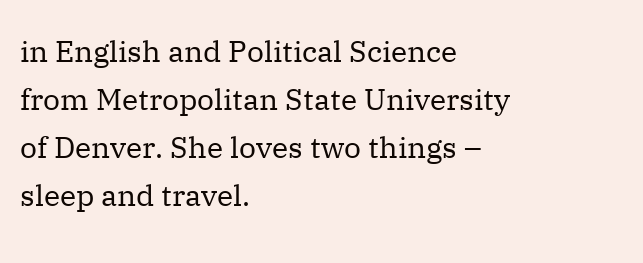in English and Political Science from Metropolitan State University of Denver. She loves two things – sleep and travel.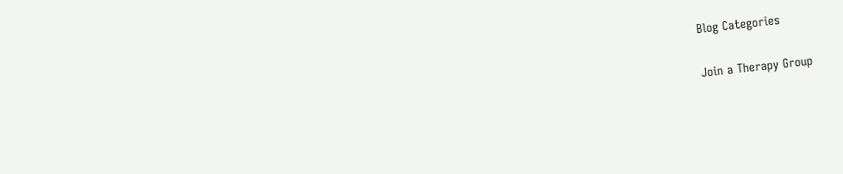Blog Categories

Join a Therapy Group